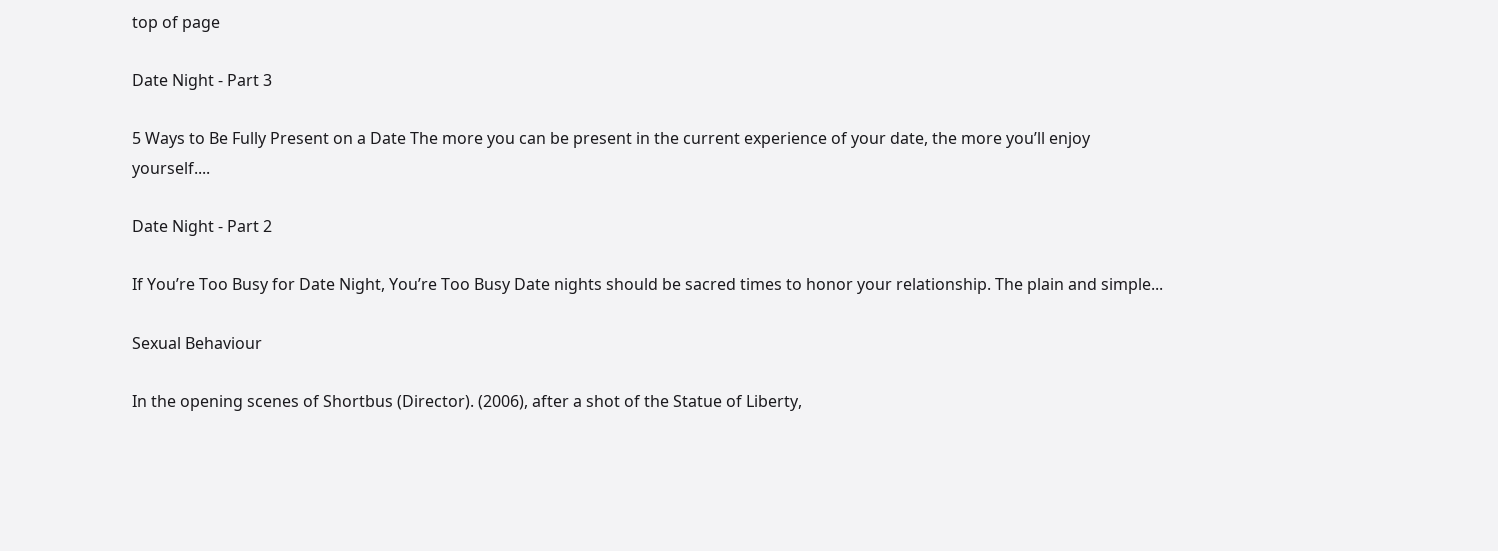top of page

Date Night - Part 3

5 Ways to Be Fully Present on a Date The more you can be present in the current experience of your date, the more you’ll enjoy yourself....

Date Night - Part 2

If You’re Too Busy for Date Night, You’re Too Busy Date nights should be sacred times to honor your relationship. The plain and simple...

Sexual Behaviour

In the opening scenes of Shortbus (Director). (2006), after a shot of the Statue of Liberty,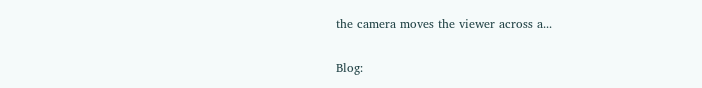the camera moves the viewer across a...

Blog: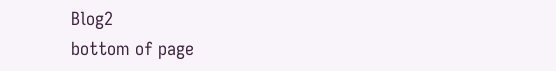Blog2
bottom of page